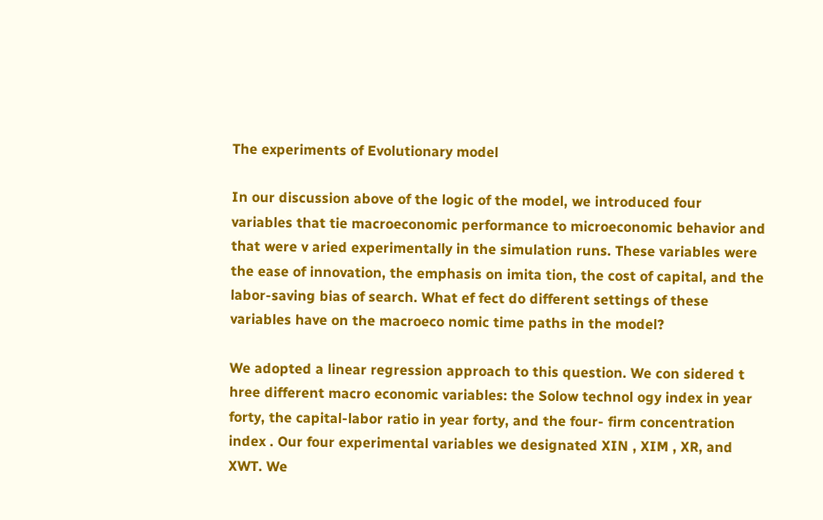The experiments of Evolutionary model

In our discussion above of the logic of the model, we introduced four variables that tie macroeconomic performance to microeconomic behavior and that were v aried experimentally in the simulation runs. These variables were the ease of innovation, the emphasis on imita tion, the cost of capital, and the labor-saving bias of search. What ef fect do different settings of these variables have on the macroeco nomic time paths in the model?

We adopted a linear regression approach to this question. We con sidered t hree different macro economic variables: the Solow technol ogy index in year forty, the capital-labor ratio in year forty, and the four- firm concentration index . Our four experimental variables we designated XIN , XIM , XR, and XWT. We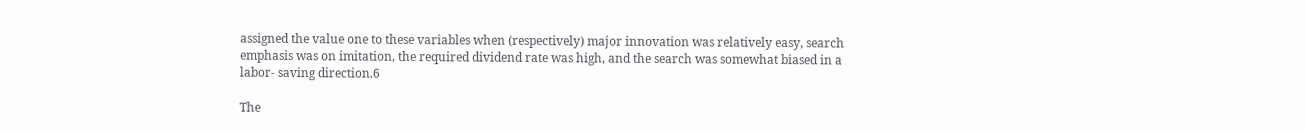assigned the value one to these variables when (respectively) major innovation was relatively easy, search emphasis was on imitation, the required dividend rate was high, and the search was somewhat biased in a labor- saving direction.6

The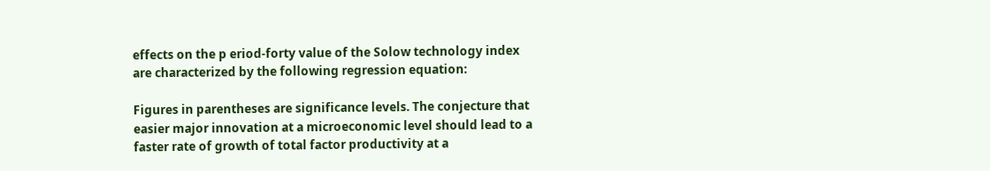effects on the p eriod-forty value of the Solow technology index are characterized by the following regression equation:

Figures in parentheses are significance levels. The conjecture that easier major innovation at a microeconomic level should lead to a faster rate of growth of total factor productivity at a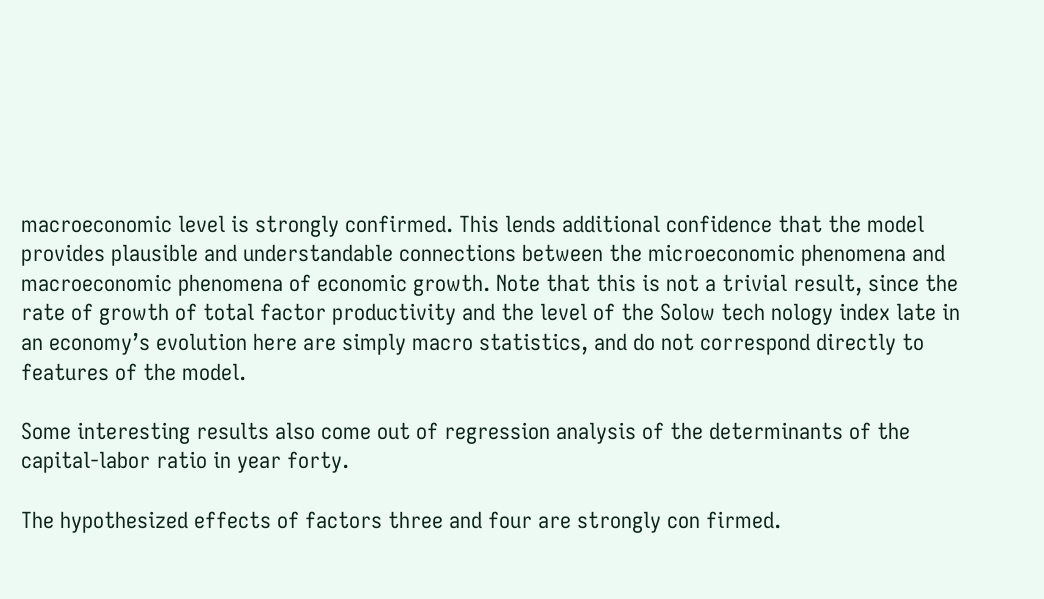macroeconomic level is strongly confirmed. This lends additional confidence that the model provides plausible and understandable connections between the microeconomic phenomena and macroeconomic phenomena of economic growth. Note that this is not a trivial result, since the rate of growth of total factor productivity and the level of the Solow tech nology index late in an economy’s evolution here are simply macro statistics, and do not correspond directly to features of the model.

Some interesting results also come out of regression analysis of the determinants of the capital-labor ratio in year forty.

The hypothesized effects of factors three and four are strongly con firmed.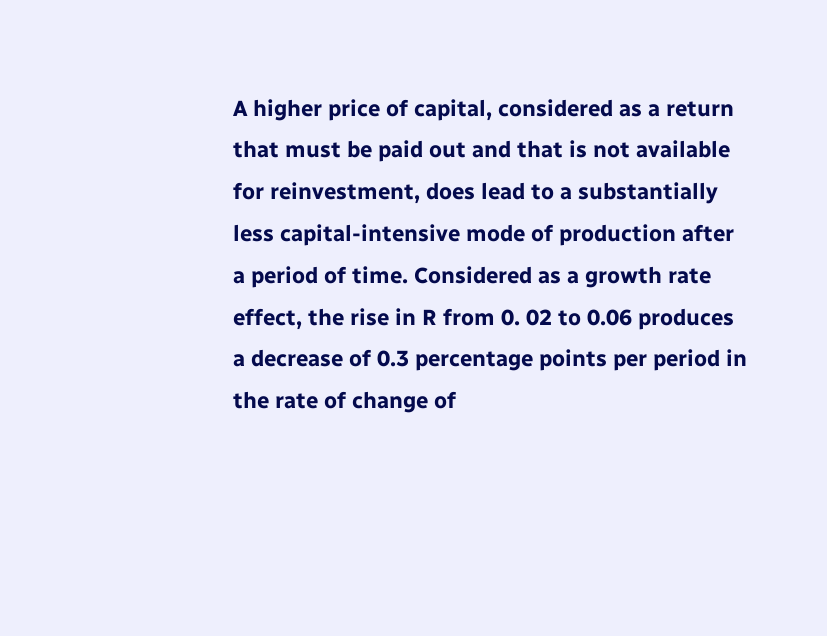A higher price of capital, considered as a return that must be paid out and that is not available for reinvestment, does lead to a substantially less capital-intensive mode of production after a period of time. Considered as a growth rate effect, the rise in R from 0. 02 to 0.06 produces a decrease of 0.3 percentage points per period in the rate of change of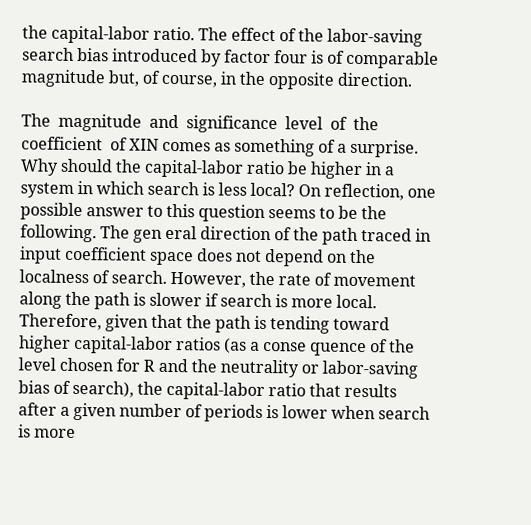the capital-labor ratio. The effect of the labor-saving search bias introduced by factor four is of comparable magnitude but, of course, in the opposite direction.

The  magnitude  and  significance  level  of  the coefficient  of XIN comes as something of a surprise. Why should the capital-labor ratio be higher in a system in which search is less local? On reflection, one possible answer to this question seems to be the following. The gen eral direction of the path traced in input coefficient space does not depend on the localness of search. However, the rate of movement along the path is slower if search is more local. Therefore, given that the path is tending toward higher capital-labor ratios (as a conse quence of the level chosen for R and the neutrality or labor-saving bias of search), the capital-labor ratio that results after a given number of periods is lower when search is more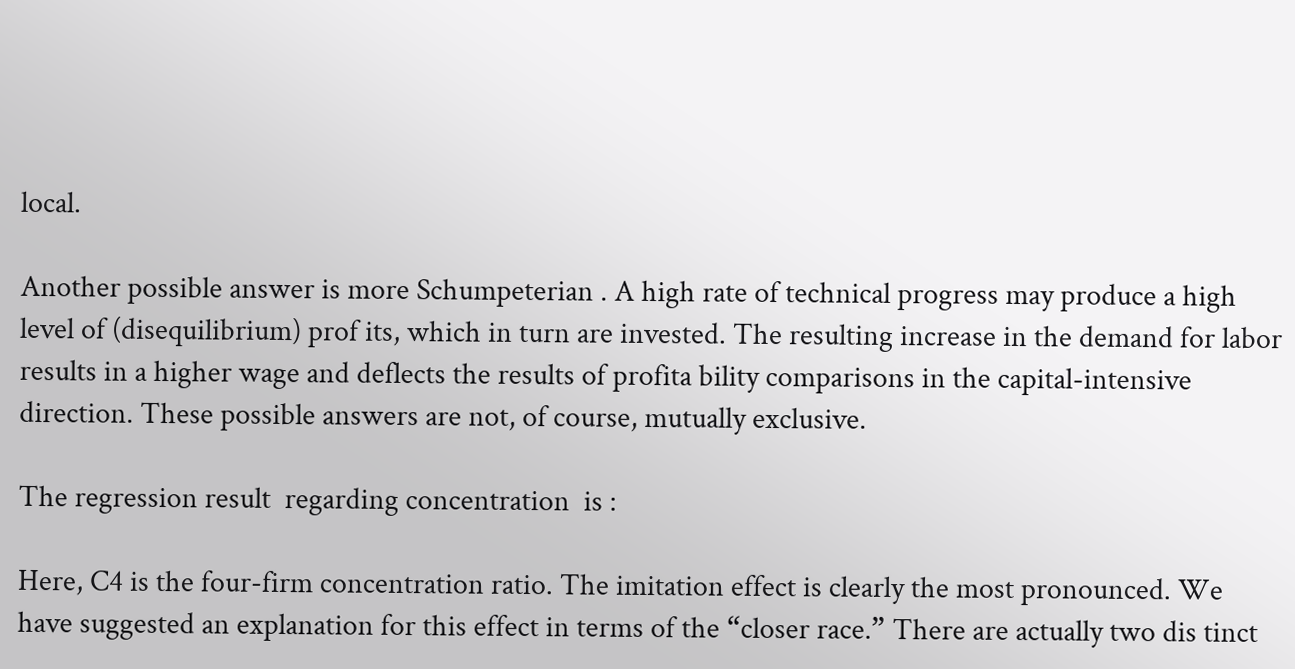local.

Another possible answer is more Schumpeterian . A high rate of technical progress may produce a high level of (disequilibrium) prof its, which in turn are invested. The resulting increase in the demand for labor results in a higher wage and deflects the results of profita bility comparisons in the capital-intensive direction. These possible answers are not, of course, mutually exclusive.

The regression result  regarding concentration  is :

Here, C4 is the four-firm concentration ratio. The imitation effect is clearly the most pronounced. We have suggested an explanation for this effect in terms of the “closer race.” There are actually two dis tinct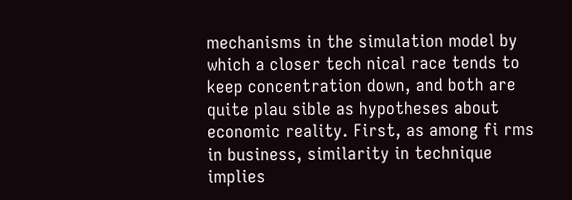mechanisms in the simulation model by which a closer tech nical race tends to keep concentration down, and both are quite plau sible as hypotheses about economic reality. First, as among fi rms in business, similarity in technique implies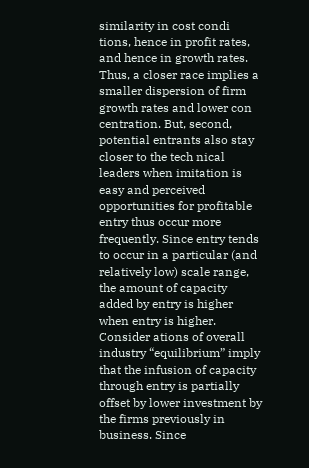similarity in cost condi tions, hence in profit rates, and hence in growth rates. Thus, a closer race implies a smaller dispersion of firm growth rates and lower con centration. But, second, potential entrants also stay closer to the tech nical leaders when imitation is easy and perceived opportunities for profitable entry thus occur more frequently. Since entry tends to occur in a particular (and relatively low) scale range, the amount of capacity added by entry is higher when entry is higher. Consider ations of overall industry “equilibrium” imply that the infusion of capacity through entry is partially offset by lower investment by the firms previously in business. Since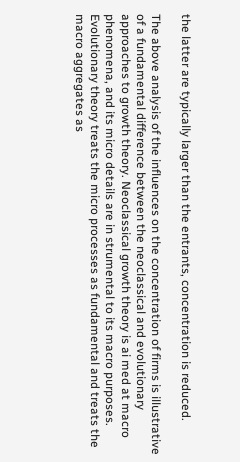the latter are typically larger than the entrants, concentration is reduced.

The above analysis of the influences on the concentration of firms is illustrative of a fundamental difference between the neoclassical and evolutionary approaches to growth theory. Neoclassical growth theory is ai med at macro phenomena, and its micro details are in strumental to its macro purposes. Evolutionary theory treats the micro processes as fundamental and treats the macro aggregates as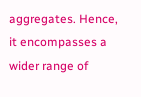aggregates. Hence, it encompasses a wider range of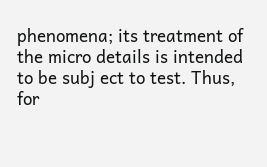phenomena; its treatment of the micro details is intended to be subj ect to test. Thus, for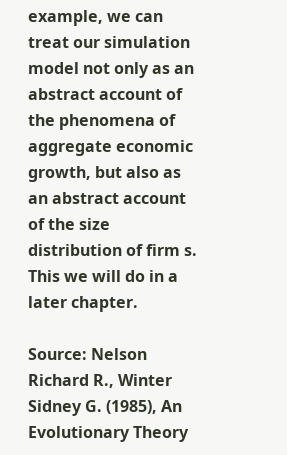example, we can treat our simulation model not only as an abstract account of the phenomena of aggregate economic growth, but also as an abstract account of the size distribution of firm s. This we will do in a later chapter.

Source: Nelson Richard R., Winter Sidney G. (1985), An Evolutionary Theory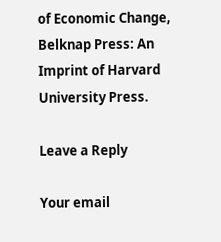of Economic Change, Belknap Press: An Imprint of Harvard University Press.

Leave a Reply

Your email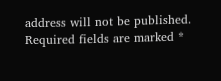address will not be published. Required fields are marked *